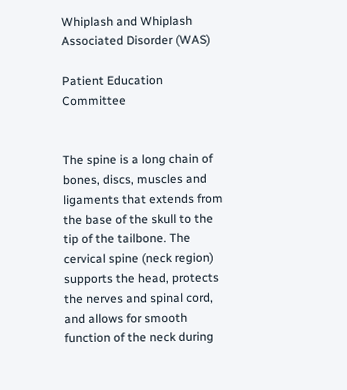Whiplash and Whiplash Associated Disorder (WAS)

Patient Education Committee


The spine is a long chain of bones, discs, muscles and ligaments that extends from the base of the skull to the tip of the tailbone. The cervical spine (neck region) supports the head, protects the nerves and spinal cord, and allows for smooth function of the neck during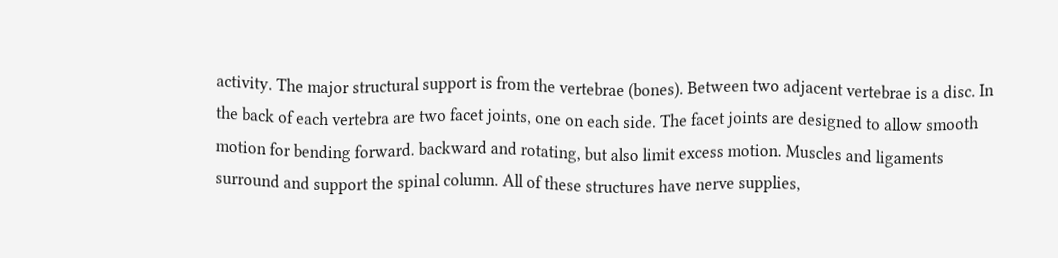activity. The major structural support is from the vertebrae (bones). Between two adjacent vertebrae is a disc. In the back of each vertebra are two facet joints, one on each side. The facet joints are designed to allow smooth motion for bending forward. backward and rotating, but also limit excess motion. Muscles and ligaments surround and support the spinal column. All of these structures have nerve supplies,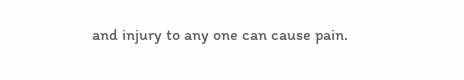and injury to any one can cause pain.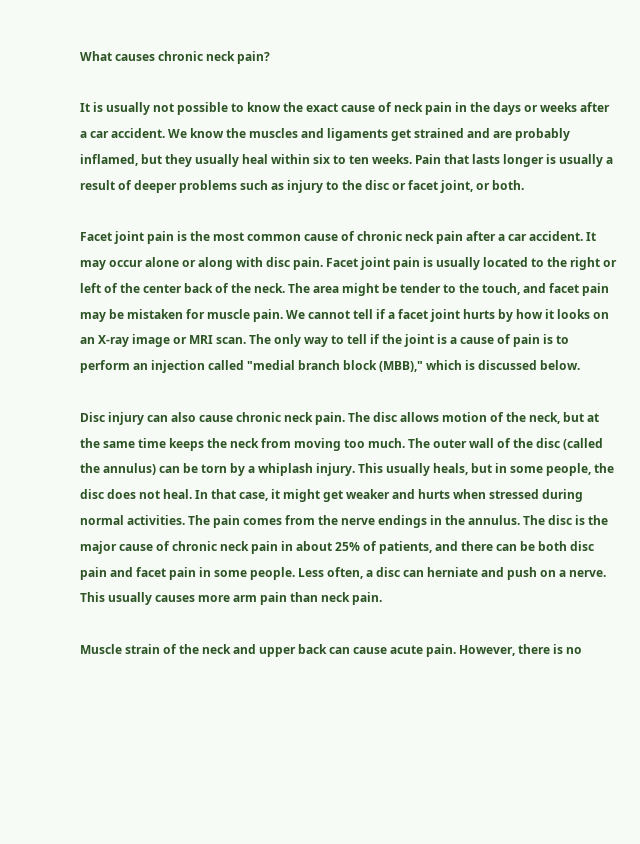What causes chronic neck pain?

It is usually not possible to know the exact cause of neck pain in the days or weeks after a car accident. We know the muscles and ligaments get strained and are probably inflamed, but they usually heal within six to ten weeks. Pain that lasts longer is usually a result of deeper problems such as injury to the disc or facet joint, or both.

Facet joint pain is the most common cause of chronic neck pain after a car accident. It may occur alone or along with disc pain. Facet joint pain is usually located to the right or left of the center back of the neck. The area might be tender to the touch, and facet pain may be mistaken for muscle pain. We cannot tell if a facet joint hurts by how it looks on an X-ray image or MRI scan. The only way to tell if the joint is a cause of pain is to perform an injection called "medial branch block (MBB)," which is discussed below.

Disc injury can also cause chronic neck pain. The disc allows motion of the neck, but at the same time keeps the neck from moving too much. The outer wall of the disc (called the annulus) can be torn by a whiplash injury. This usually heals, but in some people, the disc does not heal. In that case, it might get weaker and hurts when stressed during normal activities. The pain comes from the nerve endings in the annulus. The disc is the major cause of chronic neck pain in about 25% of patients, and there can be both disc pain and facet pain in some people. Less often, a disc can herniate and push on a nerve. This usually causes more arm pain than neck pain.

Muscle strain of the neck and upper back can cause acute pain. However, there is no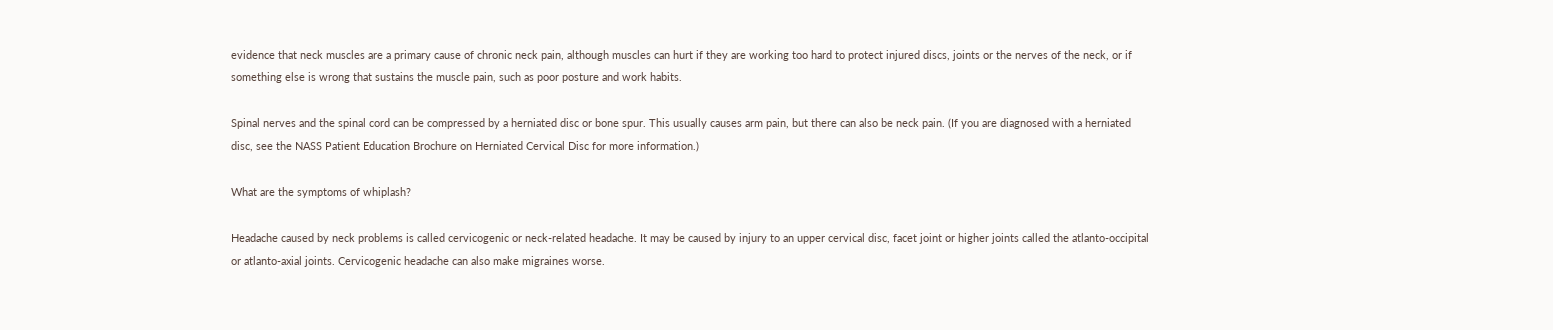evidence that neck muscles are a primary cause of chronic neck pain, although muscles can hurt if they are working too hard to protect injured discs, joints or the nerves of the neck, or if something else is wrong that sustains the muscle pain, such as poor posture and work habits.

Spinal nerves and the spinal cord can be compressed by a herniated disc or bone spur. This usually causes arm pain, but there can also be neck pain. (If you are diagnosed with a herniated disc, see the NASS Patient Education Brochure on Herniated Cervical Disc for more information.)

What are the symptoms of whiplash?

Headache caused by neck problems is called cervicogenic or neck-related headache. It may be caused by injury to an upper cervical disc, facet joint or higher joints called the atlanto-occipital or atlanto-axial joints. Cervicogenic headache can also make migraines worse.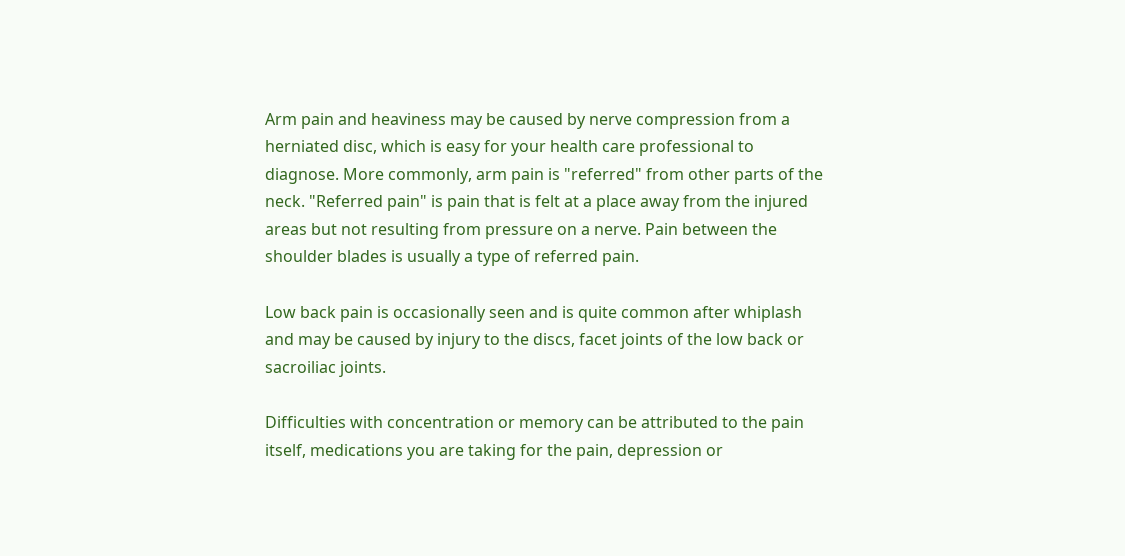Arm pain and heaviness may be caused by nerve compression from a herniated disc, which is easy for your health care professional to diagnose. More commonly, arm pain is "referred" from other parts of the neck. "Referred pain" is pain that is felt at a place away from the injured areas but not resulting from pressure on a nerve. Pain between the shoulder blades is usually a type of referred pain.

Low back pain is occasionally seen and is quite common after whiplash and may be caused by injury to the discs, facet joints of the low back or sacroiliac joints.

Difficulties with concentration or memory can be attributed to the pain itself, medications you are taking for the pain, depression or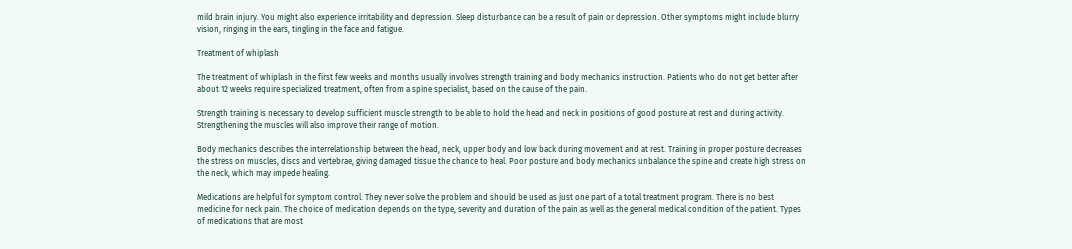mild brain injury. You might also experience irritability and depression. Sleep disturbance can be a result of pain or depression. Other symptoms might include blurry vision, ringing in the ears, tingling in the face and fatigue.

Treatment of whiplash

The treatment of whiplash in the first few weeks and months usually involves strength training and body mechanics instruction. Patients who do not get better after about 12 weeks require specialized treatment, often from a spine specialist, based on the cause of the pain.

Strength training is necessary to develop sufficient muscle strength to be able to hold the head and neck in positions of good posture at rest and during activity. Strengthening the muscles will also improve their range of motion.

Body mechanics describes the interrelationship between the head, neck, upper body and low back during movement and at rest. Training in proper posture decreases the stress on muscles, discs and vertebrae, giving damaged tissue the chance to heal. Poor posture and body mechanics unbalance the spine and create high stress on the neck, which may impede healing.

Medications are helpful for symptom control. They never solve the problem and should be used as just one part of a total treatment program. There is no best medicine for neck pain. The choice of medication depends on the type, severity and duration of the pain as well as the general medical condition of the patient. Types of medications that are most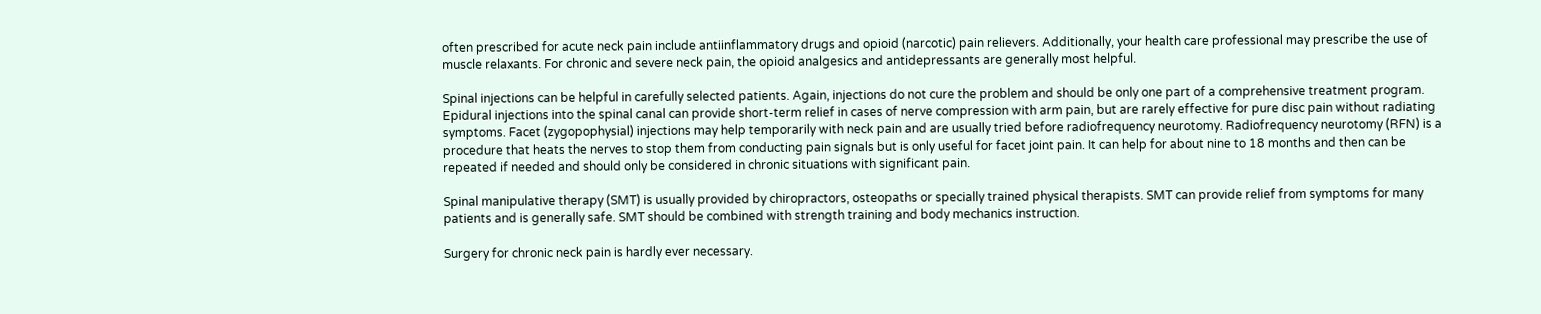often prescribed for acute neck pain include antiinflammatory drugs and opioid (narcotic) pain relievers. Additionally, your health care professional may prescribe the use of muscle relaxants. For chronic and severe neck pain, the opioid analgesics and antidepressants are generally most helpful.

Spinal injections can be helpful in carefully selected patients. Again, injections do not cure the problem and should be only one part of a comprehensive treatment program. Epidural injections into the spinal canal can provide short-term relief in cases of nerve compression with arm pain, but are rarely effective for pure disc pain without radiating symptoms. Facet (zygopophysial) injections may help temporarily with neck pain and are usually tried before radiofrequency neurotomy. Radiofrequency neurotomy (RFN) is a procedure that heats the nerves to stop them from conducting pain signals but is only useful for facet joint pain. It can help for about nine to 18 months and then can be repeated if needed and should only be considered in chronic situations with significant pain.

Spinal manipulative therapy (SMT) is usually provided by chiropractors, osteopaths or specially trained physical therapists. SMT can provide relief from symptoms for many patients and is generally safe. SMT should be combined with strength training and body mechanics instruction.

Surgery for chronic neck pain is hardly ever necessary.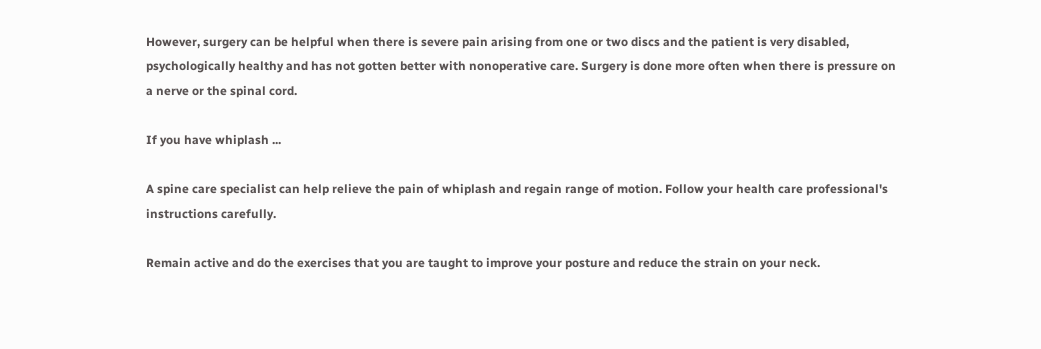However, surgery can be helpful when there is severe pain arising from one or two discs and the patient is very disabled, psychologically healthy and has not gotten better with nonoperative care. Surgery is done more often when there is pressure on a nerve or the spinal cord.

If you have whiplash ...

A spine care specialist can help relieve the pain of whiplash and regain range of motion. Follow your health care professional's instructions carefully.

Remain active and do the exercises that you are taught to improve your posture and reduce the strain on your neck.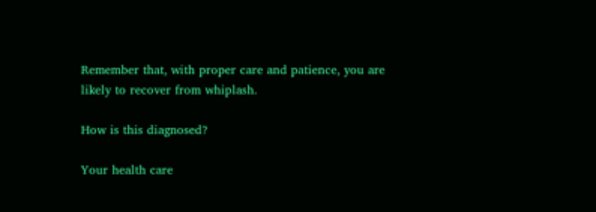Remember that, with proper care and patience, you are likely to recover from whiplash.

How is this diagnosed?

Your health care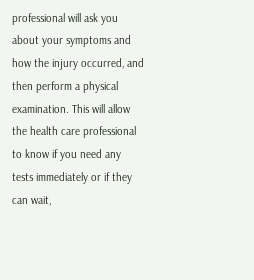professional will ask you about your symptoms and how the injury occurred, and then perform a physical examination. This will allow the health care professional to know if you need any tests immediately or if they can wait,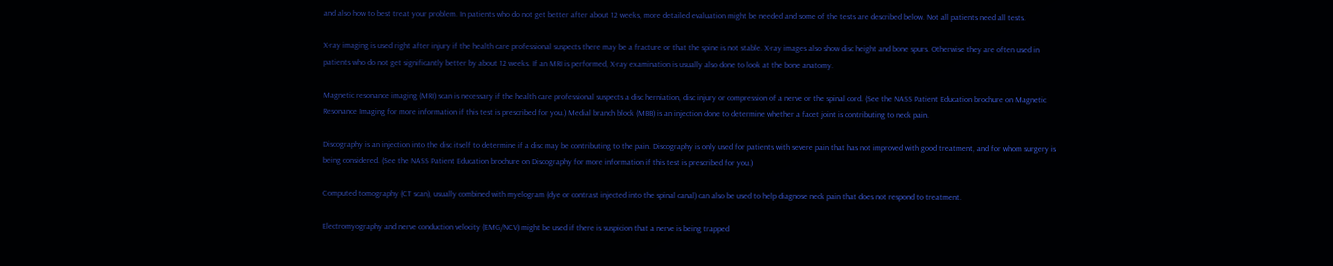and also how to best treat your problem. In patients who do not get better after about 12 weeks, more detailed evaluation might be needed and some of the tests are described below. Not all patients need all tests.

X-ray imaging is used right after injury if the health care professional suspects there may be a fracture or that the spine is not stable. X-ray images also show disc height and bone spurs. Otherwise they are often used in patients who do not get significantly better by about 12 weeks. If an MRI is performed, X-ray examination is usually also done to look at the bone anatomy.

Magnetic resonance imaging (MRI) scan is necessary if the health care professional suspects a disc herniation, disc injury or compression of a nerve or the spinal cord. (See the NASS Patient Education brochure on Magnetic Resonance Imaging for more information if this test is prescribed for you.) Medial branch block (MBB) is an injection done to determine whether a facet joint is contributing to neck pain.

Discography is an injection into the disc itself to determine if a disc may be contributing to the pain. Discography is only used for patients with severe pain that has not improved with good treatment, and for whom surgery is being considered. (See the NASS Patient Education brochure on Discography for more information if this test is prescribed for you.)

Computed tomography (CT scan), usually combined with myelogram (dye or contrast injected into the spinal canal) can also be used to help diagnose neck pain that does not respond to treatment.

Electromyography and nerve conduction velocity (EMG/NCV) might be used if there is suspicion that a nerve is being trapped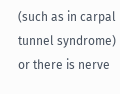(such as in carpal tunnel syndrome) or there is nerve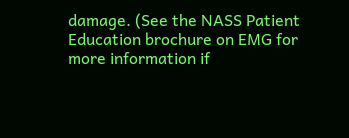damage. (See the NASS Patient Education brochure on EMG for more information if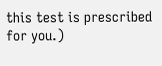this test is prescribed for you.)